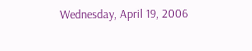Wednesday, April 19, 2006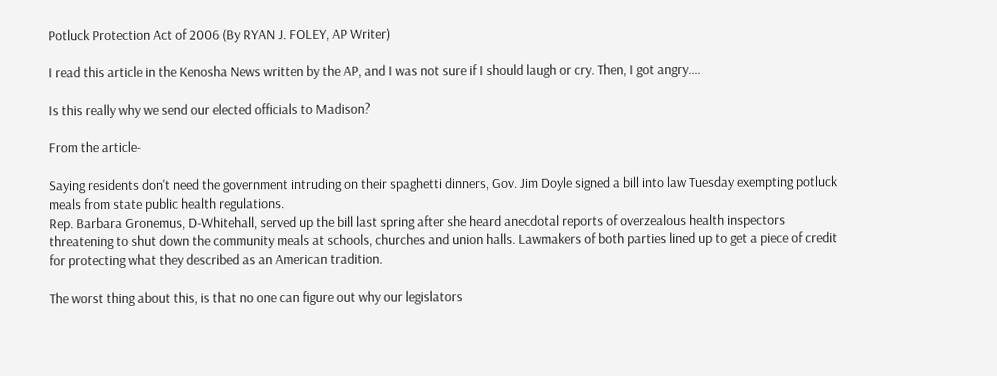Potluck Protection Act of 2006 (By RYAN J. FOLEY, AP Writer)

I read this article in the Kenosha News written by the AP, and I was not sure if I should laugh or cry. Then, I got angry....

Is this really why we send our elected officials to Madison?

From the article-

Saying residents don't need the government intruding on their spaghetti dinners, Gov. Jim Doyle signed a bill into law Tuesday exempting potluck meals from state public health regulations.
Rep. Barbara Gronemus, D-Whitehall, served up the bill last spring after she heard anecdotal reports of overzealous health inspectors threatening to shut down the community meals at schools, churches and union halls. Lawmakers of both parties lined up to get a piece of credit for protecting what they described as an American tradition.

The worst thing about this, is that no one can figure out why our legislators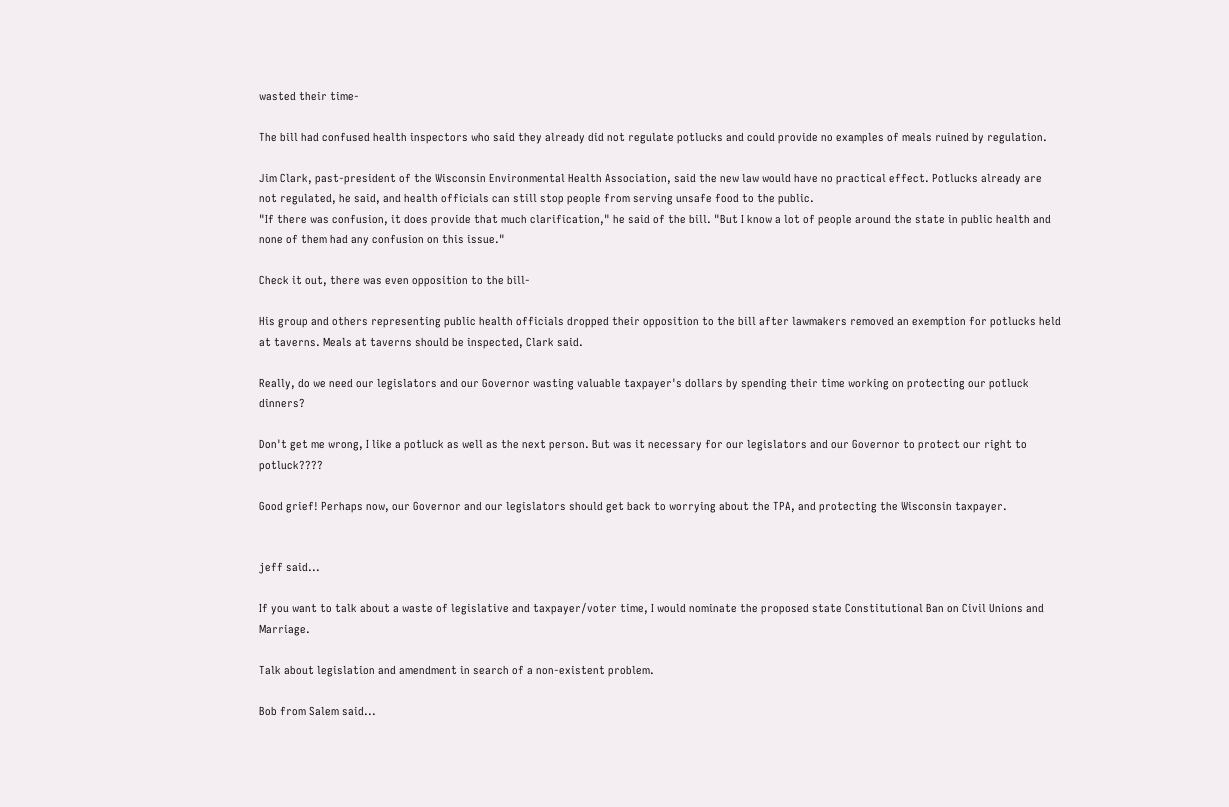wasted their time-

The bill had confused health inspectors who said they already did not regulate potlucks and could provide no examples of meals ruined by regulation.

Jim Clark, past-president of the Wisconsin Environmental Health Association, said the new law would have no practical effect. Potlucks already are not regulated, he said, and health officials can still stop people from serving unsafe food to the public.
"If there was confusion, it does provide that much clarification," he said of the bill. "But I know a lot of people around the state in public health and none of them had any confusion on this issue."

Check it out, there was even opposition to the bill-

His group and others representing public health officials dropped their opposition to the bill after lawmakers removed an exemption for potlucks held at taverns. Meals at taverns should be inspected, Clark said.

Really, do we need our legislators and our Governor wasting valuable taxpayer's dollars by spending their time working on protecting our potluck dinners?

Don't get me wrong, I like a potluck as well as the next person. But was it necessary for our legislators and our Governor to protect our right to potluck????

Good grief! Perhaps now, our Governor and our legislators should get back to worrying about the TPA, and protecting the Wisconsin taxpayer.


jeff said...

If you want to talk about a waste of legislative and taxpayer/voter time, I would nominate the proposed state Constitutional Ban on Civil Unions and Marriage.

Talk about legislation and amendment in search of a non-existent problem.

Bob from Salem said...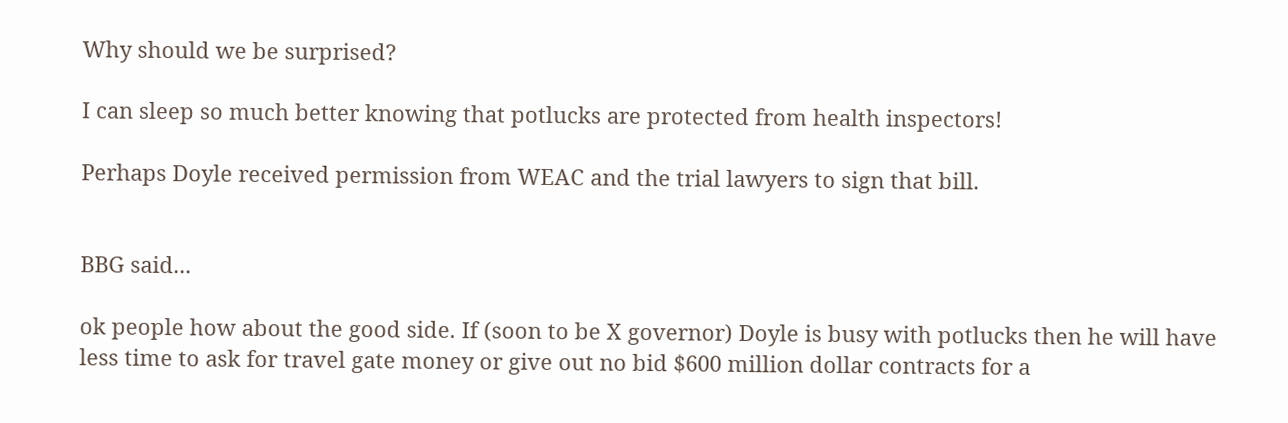Why should we be surprised?

I can sleep so much better knowing that potlucks are protected from health inspectors!

Perhaps Doyle received permission from WEAC and the trial lawyers to sign that bill.


BBG said...

ok people how about the good side. If (soon to be X governor) Doyle is busy with potlucks then he will have less time to ask for travel gate money or give out no bid $600 million dollar contracts for a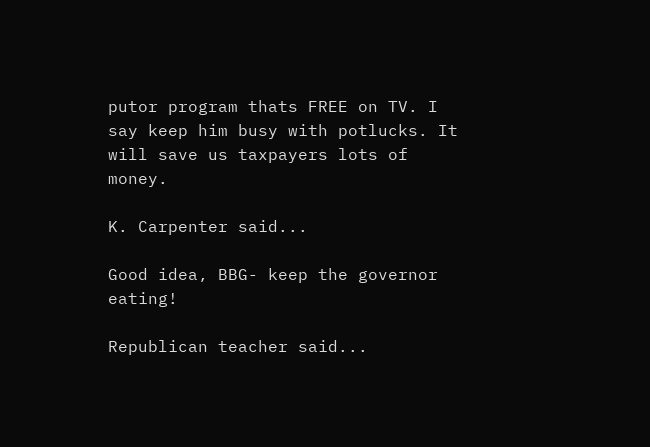putor program thats FREE on TV. I say keep him busy with potlucks. It will save us taxpayers lots of money.

K. Carpenter said...

Good idea, BBG- keep the governor eating!

Republican teacher said...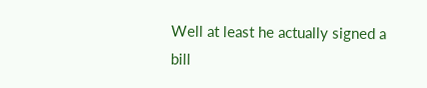Well at least he actually signed a bill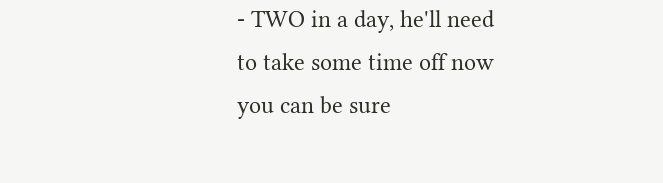- TWO in a day, he'll need to take some time off now you can be sure